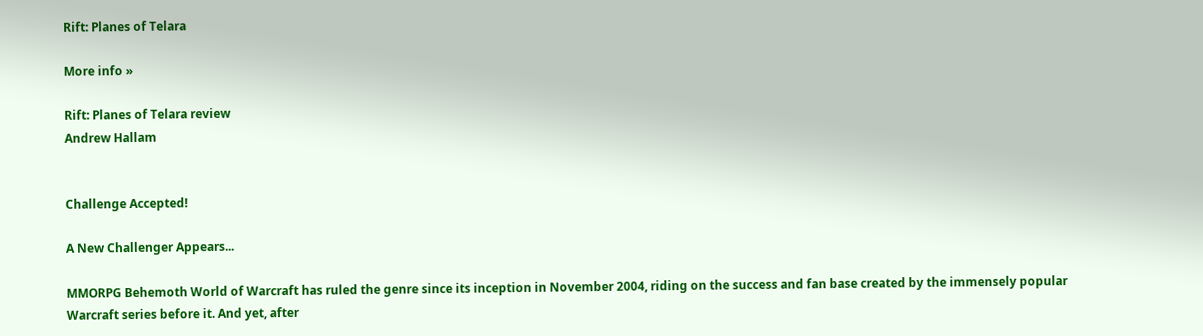Rift: Planes of Telara

More info »

Rift: Planes of Telara review
Andrew Hallam


Challenge Accepted!

A New Challenger Appears...

MMORPG Behemoth World of Warcraft has ruled the genre since its inception in November 2004, riding on the success and fan base created by the immensely popular Warcraft series before it. And yet, after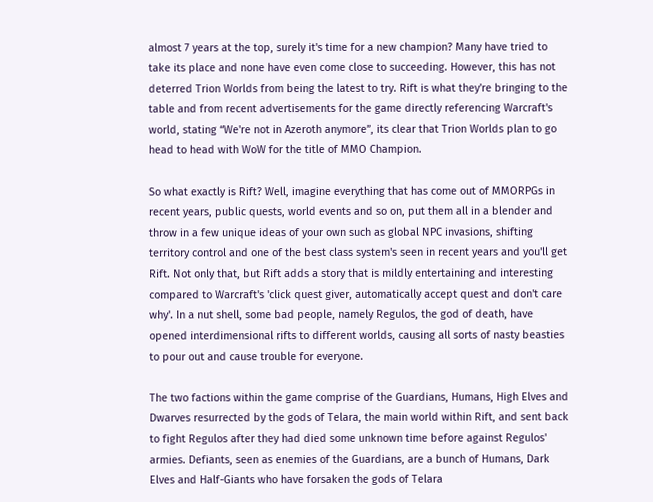almost 7 years at the top, surely it's time for a new champion? Many have tried to take its place and none have even come close to succeeding. However, this has not deterred Trion Worlds from being the latest to try. Rift is what they're bringing to the table and from recent advertisements for the game directly referencing Warcraft's world, stating “We're not in Azeroth anymore”, its clear that Trion Worlds plan to go head to head with WoW for the title of MMO Champion.

So what exactly is Rift? Well, imagine everything that has come out of MMORPGs in recent years, public quests, world events and so on, put them all in a blender and throw in a few unique ideas of your own such as global NPC invasions, shifting territory control and one of the best class system's seen in recent years and you'll get Rift. Not only that, but Rift adds a story that is mildly entertaining and interesting compared to Warcraft's 'click quest giver, automatically accept quest and don't care why'. In a nut shell, some bad people, namely Regulos, the god of death, have opened interdimensional rifts to different worlds, causing all sorts of nasty beasties to pour out and cause trouble for everyone.

The two factions within the game comprise of the Guardians, Humans, High Elves and Dwarves resurrected by the gods of Telara, the main world within Rift, and sent back to fight Regulos after they had died some unknown time before against Regulos' armies. Defiants, seen as enemies of the Guardians, are a bunch of Humans, Dark Elves and Half-Giants who have forsaken the gods of Telara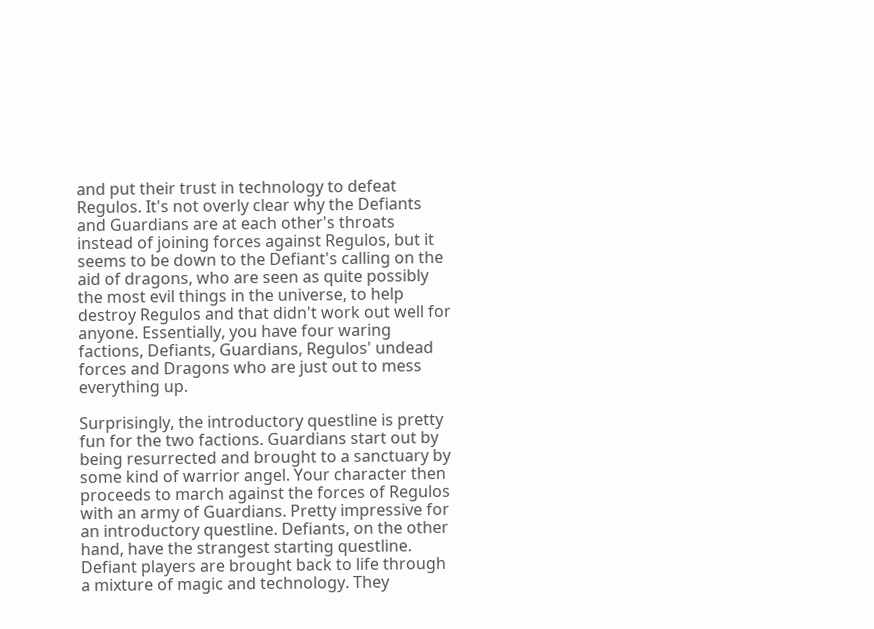and put their trust in technology to defeat Regulos. It's not overly clear why the Defiants and Guardians are at each other's throats instead of joining forces against Regulos, but it seems to be down to the Defiant's calling on the aid of dragons, who are seen as quite possibly the most evil things in the universe, to help destroy Regulos and that didn't work out well for anyone. Essentially, you have four waring factions, Defiants, Guardians, Regulos' undead forces and Dragons who are just out to mess everything up.

Surprisingly, the introductory questline is pretty fun for the two factions. Guardians start out by being resurrected and brought to a sanctuary by some kind of warrior angel. Your character then proceeds to march against the forces of Regulos with an army of Guardians. Pretty impressive for an introductory questline. Defiants, on the other hand, have the strangest starting questline. Defiant players are brought back to life through a mixture of magic and technology. They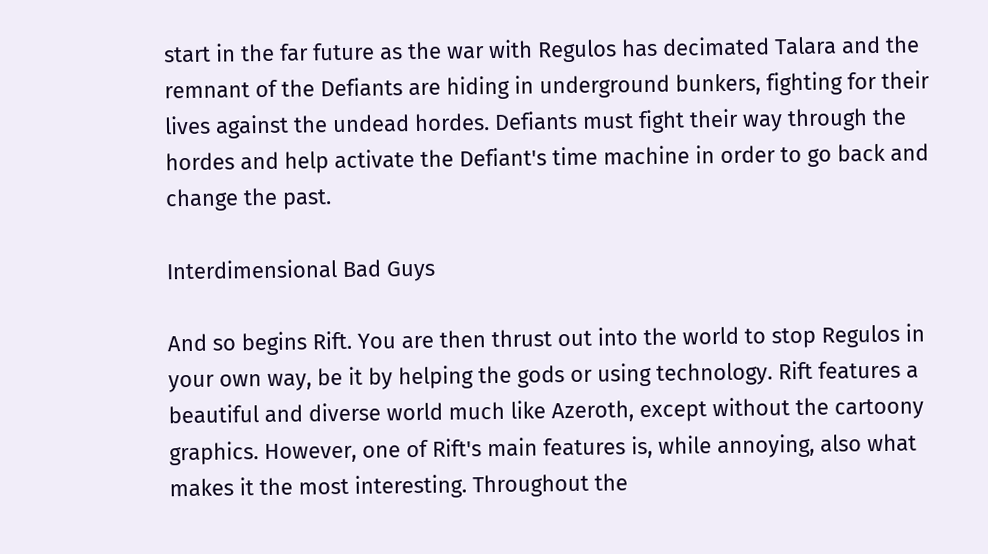start in the far future as the war with Regulos has decimated Talara and the remnant of the Defiants are hiding in underground bunkers, fighting for their lives against the undead hordes. Defiants must fight their way through the hordes and help activate the Defiant's time machine in order to go back and change the past.

Interdimensional Bad Guys

And so begins Rift. You are then thrust out into the world to stop Regulos in your own way, be it by helping the gods or using technology. Rift features a beautiful and diverse world much like Azeroth, except without the cartoony graphics. However, one of Rift's main features is, while annoying, also what makes it the most interesting. Throughout the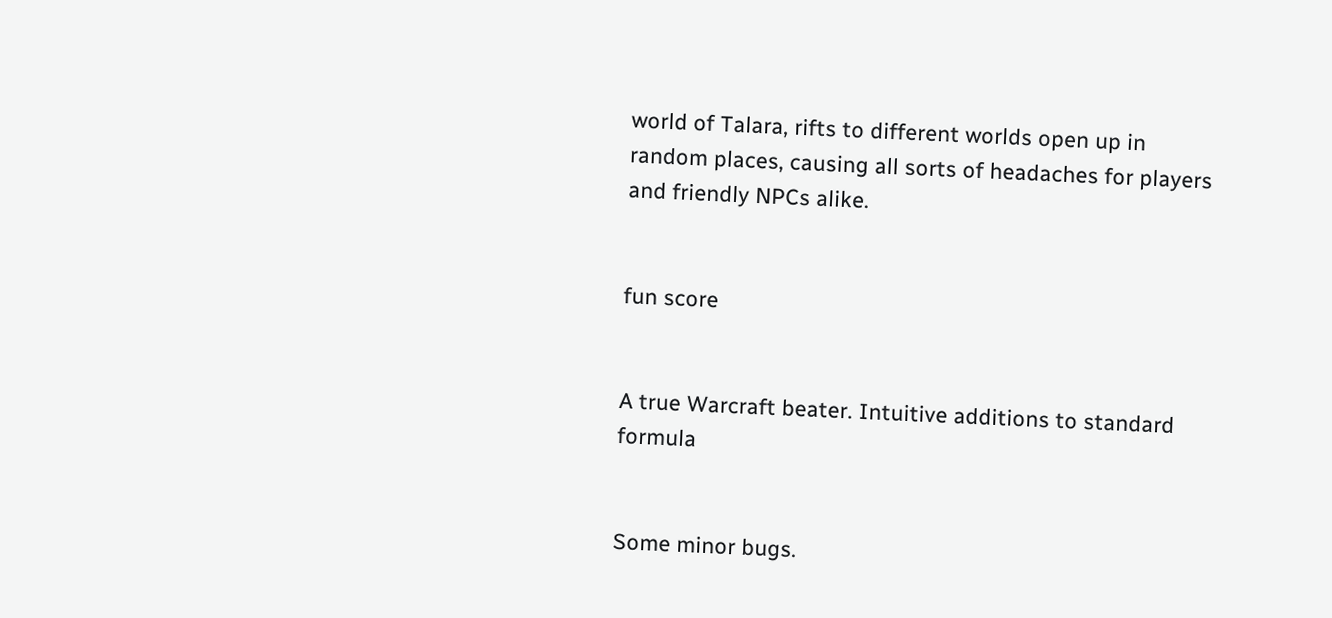world of Talara, rifts to different worlds open up in random places, causing all sorts of headaches for players and friendly NPCs alike.


fun score


A true Warcraft beater. Intuitive additions to standard formula


Some minor bugs.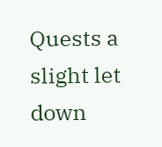Quests a slight let down